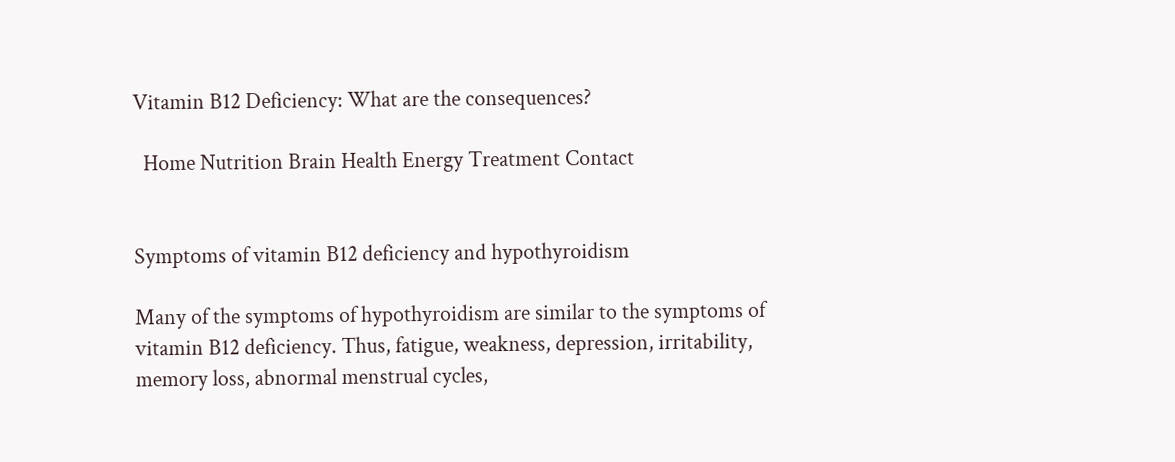Vitamin B12 Deficiency: What are the consequences?

  Home Nutrition Brain Health Energy Treatment Contact


Symptoms of vitamin B12 deficiency and hypothyroidism

Many of the symptoms of hypothyroidism are similar to the symptoms of vitamin B12 deficiency. Thus, fatigue, weakness, depression, irritability, memory loss, abnormal menstrual cycles,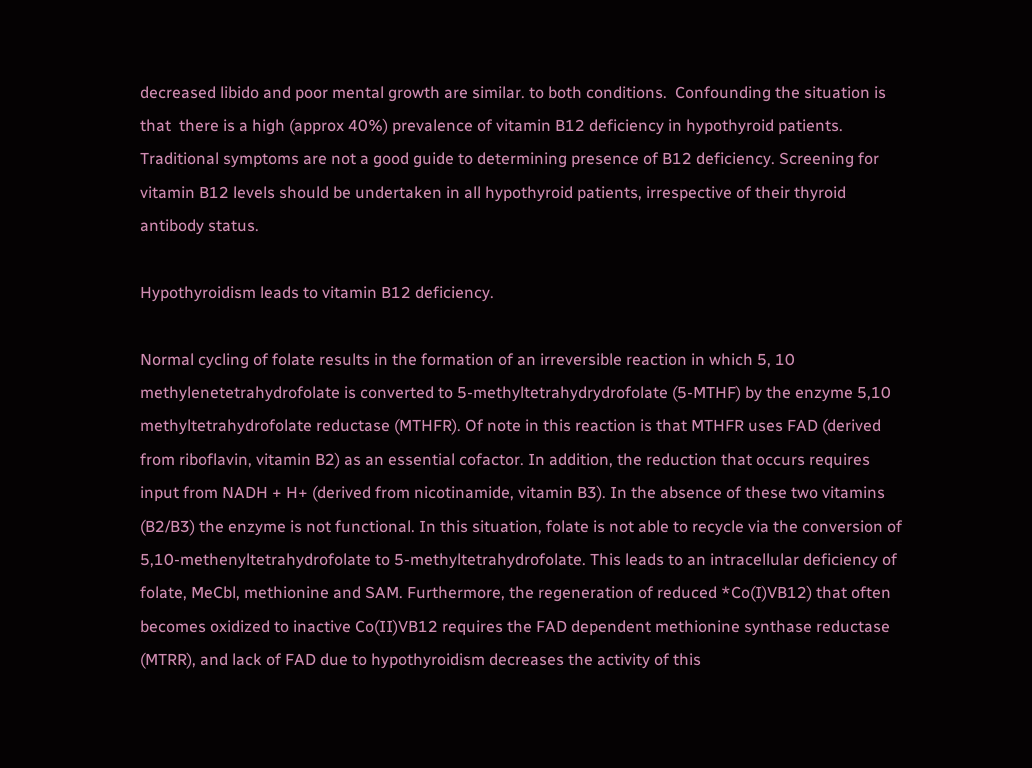decreased libido and poor mental growth are similar. to both conditions.  Confounding the situation is that  there is a high (approx 40%) prevalence of vitamin B12 deficiency in hypothyroid patients. Traditional symptoms are not a good guide to determining presence of B12 deficiency. Screening for vitamin B12 levels should be undertaken in all hypothyroid patients, irrespective of their thyroid antibody status.

Hypothyroidism leads to vitamin B12 deficiency.

Normal cycling of folate results in the formation of an irreversible reaction in which 5, 10 methylenetetrahydrofolate is converted to 5-methyltetrahydrydrofolate (5-MTHF) by the enzyme 5,10 methyltetrahydrofolate reductase (MTHFR). Of note in this reaction is that MTHFR uses FAD (derived from riboflavin, vitamin B2) as an essential cofactor. In addition, the reduction that occurs requires input from NADH + H+ (derived from nicotinamide, vitamin B3). In the absence of these two vitamins (B2/B3) the enzyme is not functional. In this situation, folate is not able to recycle via the conversion of 5,10-methenyltetrahydrofolate to 5-methyltetrahydrofolate. This leads to an intracellular deficiency of folate, MeCbl, methionine and SAM. Furthermore, the regeneration of reduced *Co(I)VB12) that often becomes oxidized to inactive Co(II)VB12 requires the FAD dependent methionine synthase reductase (MTRR), and lack of FAD due to hypothyroidism decreases the activity of this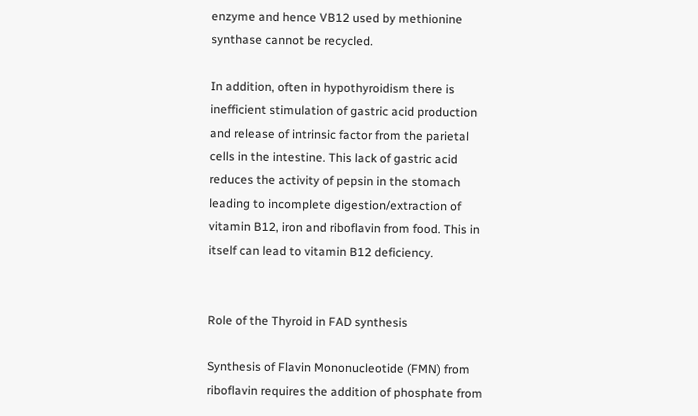enzyme and hence VB12 used by methionine synthase cannot be recycled.

In addition, often in hypothyroidism there is inefficient stimulation of gastric acid production and release of intrinsic factor from the parietal cells in the intestine. This lack of gastric acid reduces the activity of pepsin in the stomach leading to incomplete digestion/extraction of vitamin B12, iron and riboflavin from food. This in itself can lead to vitamin B12 deficiency.


Role of the Thyroid in FAD synthesis

Synthesis of Flavin Mononucleotide (FMN) from riboflavin requires the addition of phosphate from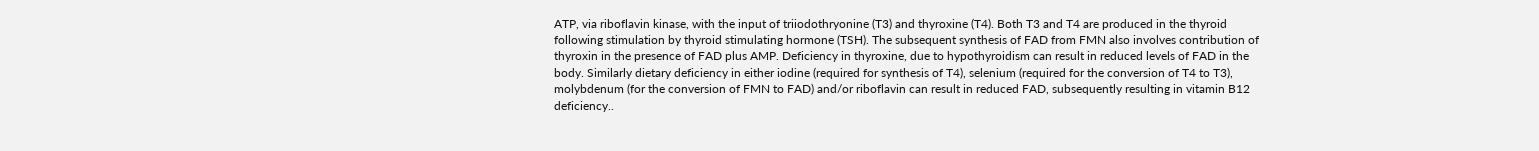ATP, via riboflavin kinase, with the input of triiodothryonine (T3) and thyroxine (T4). Both T3 and T4 are produced in the thyroid following stimulation by thyroid stimulating hormone (TSH). The subsequent synthesis of FAD from FMN also involves contribution of thyroxin in the presence of FAD plus AMP. Deficiency in thyroxine, due to hypothyroidism can result in reduced levels of FAD in the body. Similarly dietary deficiency in either iodine (required for synthesis of T4), selenium (required for the conversion of T4 to T3), molybdenum (for the conversion of FMN to FAD) and/or riboflavin can result in reduced FAD, subsequently resulting in vitamin B12 deficiency..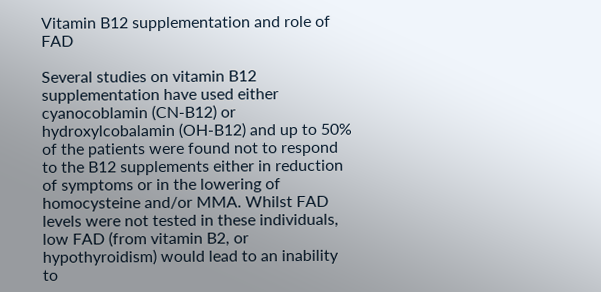Vitamin B12 supplementation and role of FAD

Several studies on vitamin B12 supplementation have used either cyanocoblamin (CN-B12) or hydroxylcobalamin (OH-B12) and up to 50% of the patients were found not to respond to the B12 supplements either in reduction of symptoms or in the lowering of homocysteine and/or MMA. Whilst FAD levels were not tested in these individuals, low FAD (from vitamin B2, or hypothyroidism) would lead to an inability to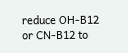reduce OH-B12 or CN-B12 to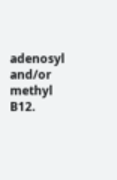adenosyl and/or methyl B12.